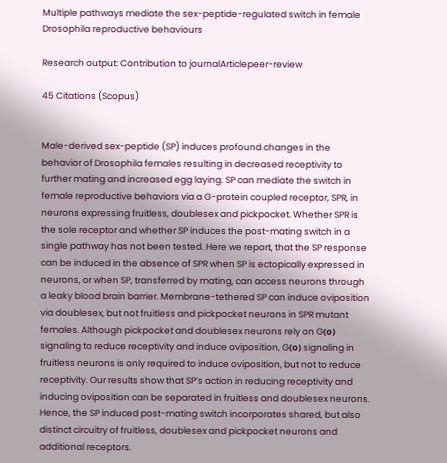Multiple pathways mediate the sex-peptide-regulated switch in female Drosophila reproductive behaviours

Research output: Contribution to journalArticlepeer-review

45 Citations (Scopus)


Male-derived sex-peptide (SP) induces profound changes in the behavior of Drosophila females resulting in decreased receptivity to further mating and increased egg laying. SP can mediate the switch in female reproductive behaviors via a G-protein coupled receptor, SPR, in neurons expressing fruitless, doublesex and pickpocket. Whether SPR is the sole receptor and whether SP induces the post-mating switch in a single pathway has not been tested. Here we report, that the SP response can be induced in the absence of SPR when SP is ectopically expressed in neurons, or when SP, transferred by mating, can access neurons through a leaky blood brain barrier. Membrane-tethered SP can induce oviposition via doublesex, but not fruitless and pickpocket neurons in SPR mutant females. Although pickpocket and doublesex neurons rely on G(ο) signaling to reduce receptivity and induce oviposition, G(ο) signaling in fruitless neurons is only required to induce oviposition, but not to reduce receptivity. Our results show that SP’s action in reducing receptivity and inducing oviposition can be separated in fruitless and doublesex neurons. Hence, the SP induced post-mating switch incorporates shared, but also distinct circuitry of fruitless, doublesex and pickpocket neurons and additional receptors.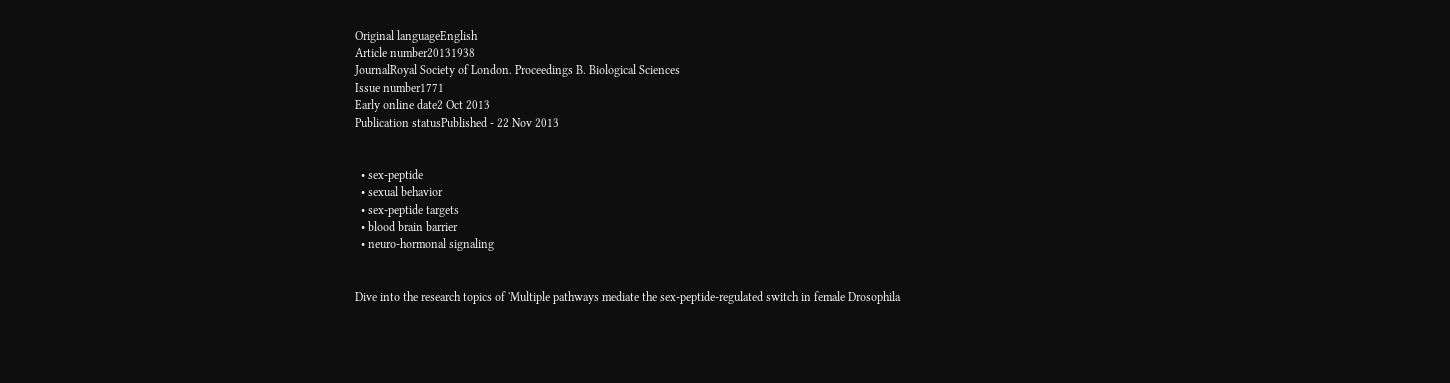Original languageEnglish
Article number20131938
JournalRoyal Society of London. Proceedings B. Biological Sciences
Issue number1771
Early online date2 Oct 2013
Publication statusPublished - 22 Nov 2013


  • sex-peptide
  • sexual behavior
  • sex-peptide targets
  • blood brain barrier
  • neuro-hormonal signaling


Dive into the research topics of 'Multiple pathways mediate the sex-peptide-regulated switch in female Drosophila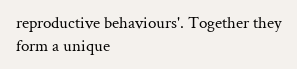reproductive behaviours'. Together they form a unique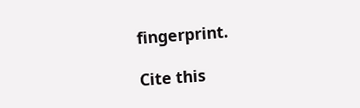fingerprint.

Cite this